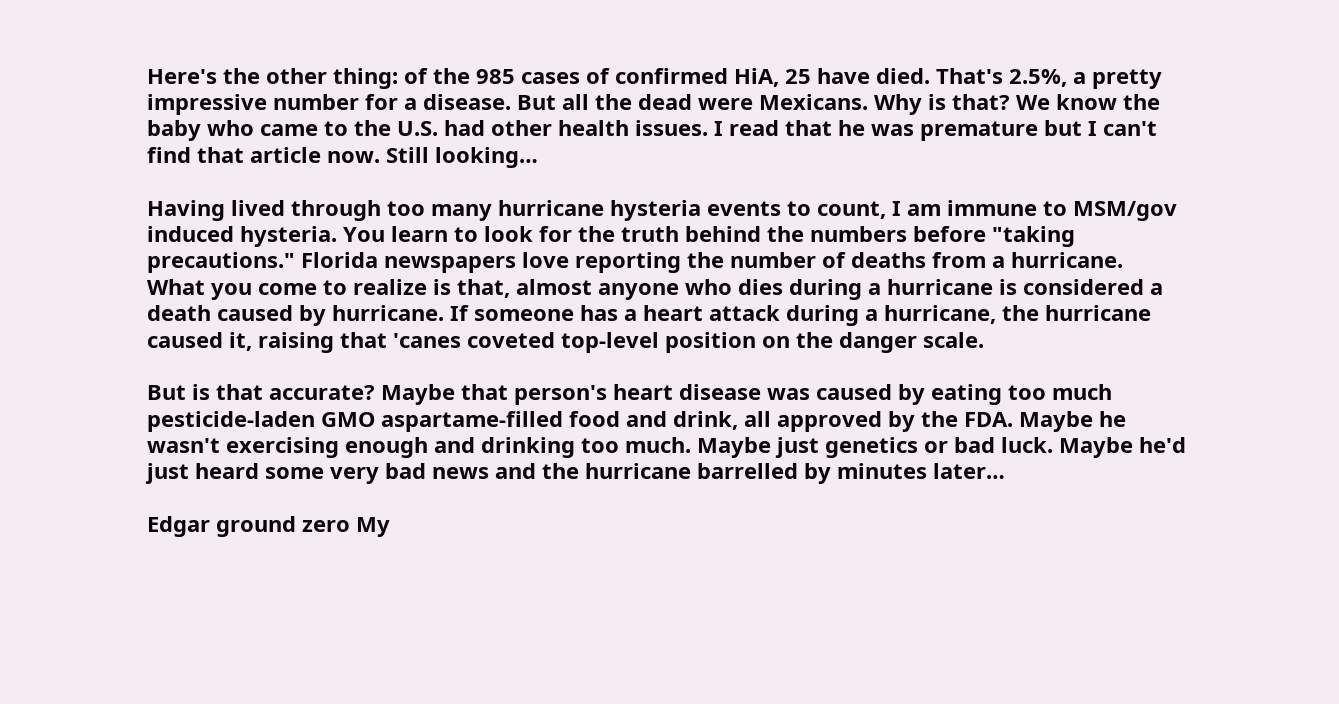Here's the other thing: of the 985 cases of confirmed HiA, 25 have died. That's 2.5%, a pretty impressive number for a disease. But all the dead were Mexicans. Why is that? We know the baby who came to the U.S. had other health issues. I read that he was premature but I can't find that article now. Still looking…

Having lived through too many hurricane hysteria events to count, I am immune to MSM/gov induced hysteria. You learn to look for the truth behind the numbers before "taking precautions." Florida newspapers love reporting the number of deaths from a hurricane. What you come to realize is that, almost anyone who dies during a hurricane is considered a death caused by hurricane. If someone has a heart attack during a hurricane, the hurricane caused it, raising that 'canes coveted top-level position on the danger scale.

But is that accurate? Maybe that person's heart disease was caused by eating too much pesticide-laden GMO aspartame-filled food and drink, all approved by the FDA. Maybe he wasn't exercising enough and drinking too much. Maybe just genetics or bad luck. Maybe he'd just heard some very bad news and the hurricane barrelled by minutes later…

Edgar ground zero My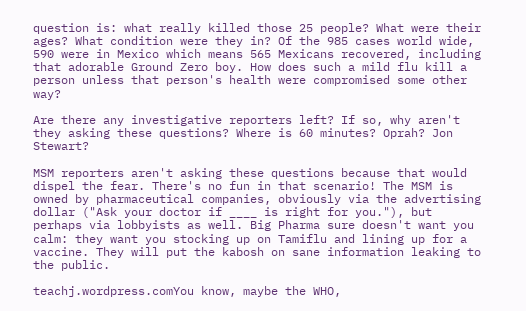question is: what really killed those 25 people? What were their ages? What condition were they in? Of the 985 cases world wide, 590 were in Mexico which means 565 Mexicans recovered, including that adorable Ground Zero boy. How does such a mild flu kill a person unless that person's health were compromised some other way?

Are there any investigative reporters left? If so, why aren't they asking these questions? Where is 60 minutes? Oprah? Jon Stewart?

MSM reporters aren't asking these questions because that would dispel the fear. There's no fun in that scenario! The MSM is owned by pharmaceutical companies, obviously via the advertising dollar ("Ask your doctor if ____ is right for you."), but perhaps via lobbyists as well. Big Pharma sure doesn't want you calm: they want you stocking up on Tamiflu and lining up for a vaccine. They will put the kabosh on sane information leaking to the public.

teachj.wordpress.comYou know, maybe the WHO,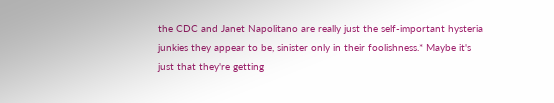the CDC and Janet Napolitano are really just the self-important hysteria junkies they appear to be, sinister only in their foolishness.* Maybe it's just that they're getting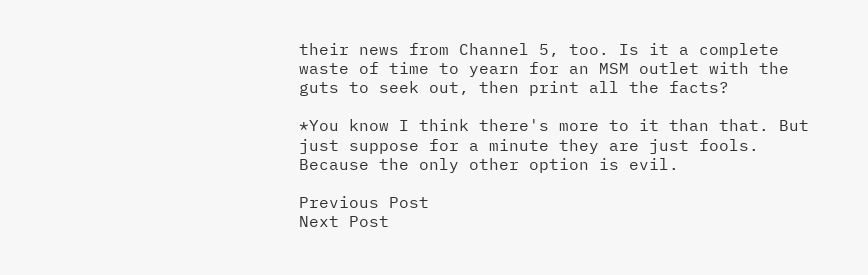their news from Channel 5, too. Is it a complete waste of time to yearn for an MSM outlet with the guts to seek out, then print all the facts?

*You know I think there's more to it than that. But just suppose for a minute they are just fools. Because the only other option is evil.

Previous Post
Next Post